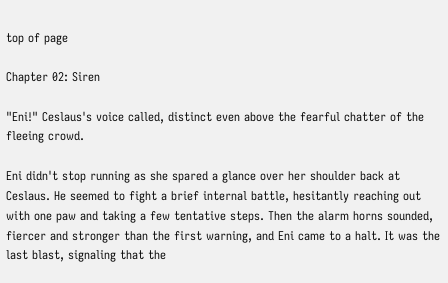top of page

Chapter 02: Siren

"Eni!" Ceslaus's voice called, distinct even above the fearful chatter of the fleeing crowd.

Eni didn't stop running as she spared a glance over her shoulder back at Ceslaus. He seemed to fight a brief internal battle, hesitantly reaching out with one paw and taking a few tentative steps. Then the alarm horns sounded, fiercer and stronger than the first warning, and Eni came to a halt. It was the last blast, signaling that the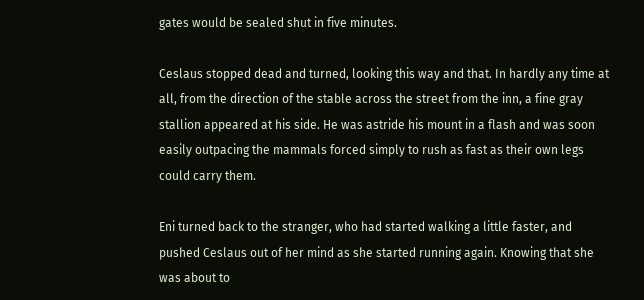gates would be sealed shut in five minutes.

Ceslaus stopped dead and turned, looking this way and that. In hardly any time at all, from the direction of the stable across the street from the inn, a fine gray stallion appeared at his side. He was astride his mount in a flash and was soon easily outpacing the mammals forced simply to rush as fast as their own legs could carry them.

Eni turned back to the stranger, who had started walking a little faster, and pushed Ceslaus out of her mind as she started running again. Knowing that she was about to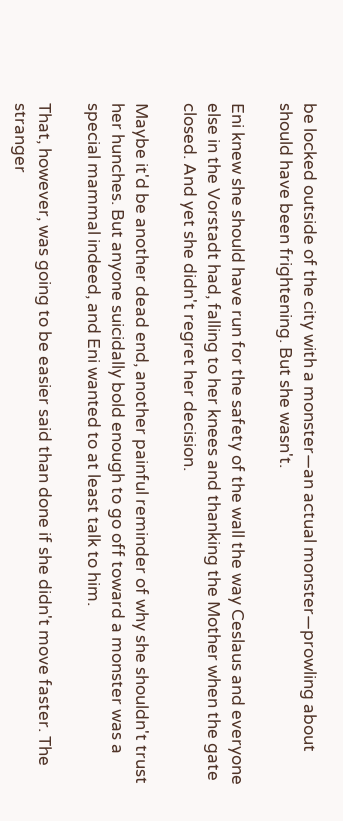be locked outside of the city with a monster—an actual monster—prowling about should have been frightening. But she wasn't.

Eni knew she should have run for the safety of the wall the way Ceslaus and everyone else in the Vorstadt had, falling to her knees and thanking the Mother when the gate closed. And yet she didn't regret her decision.

Maybe it'd be another dead end, another painful reminder of why she shouldn't trust her hunches. But anyone suicidally bold enough to go off toward a monster was a special mammal indeed, and Eni wanted to at least talk to him.

That, however, was going to be easier said than done if she didn't move faster. The stranger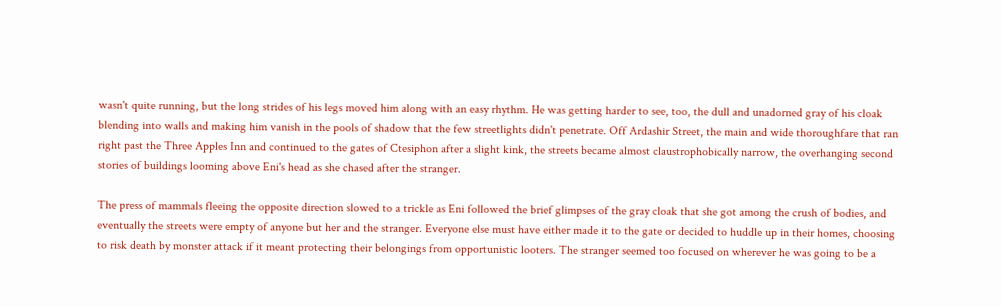wasn't quite running, but the long strides of his legs moved him along with an easy rhythm. He was getting harder to see, too, the dull and unadorned gray of his cloak blending into walls and making him vanish in the pools of shadow that the few streetlights didn't penetrate. Off Ardashir Street, the main and wide thoroughfare that ran right past the Three Apples Inn and continued to the gates of Ctesiphon after a slight kink, the streets became almost claustrophobically narrow, the overhanging second stories of buildings looming above Eni's head as she chased after the stranger.

The press of mammals fleeing the opposite direction slowed to a trickle as Eni followed the brief glimpses of the gray cloak that she got among the crush of bodies, and eventually the streets were empty of anyone but her and the stranger. Everyone else must have either made it to the gate or decided to huddle up in their homes, choosing to risk death by monster attack if it meant protecting their belongings from opportunistic looters. The stranger seemed too focused on wherever he was going to be a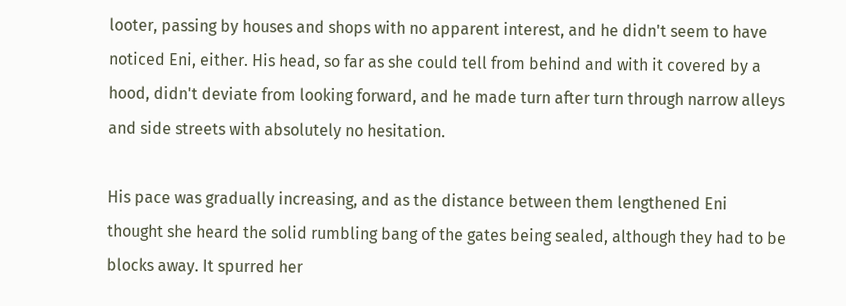looter, passing by houses and shops with no apparent interest, and he didn't seem to have noticed Eni, either. His head, so far as she could tell from behind and with it covered by a hood, didn't deviate from looking forward, and he made turn after turn through narrow alleys and side streets with absolutely no hesitation.

His pace was gradually increasing, and as the distance between them lengthened Eni thought she heard the solid rumbling bang of the gates being sealed, although they had to be blocks away. It spurred her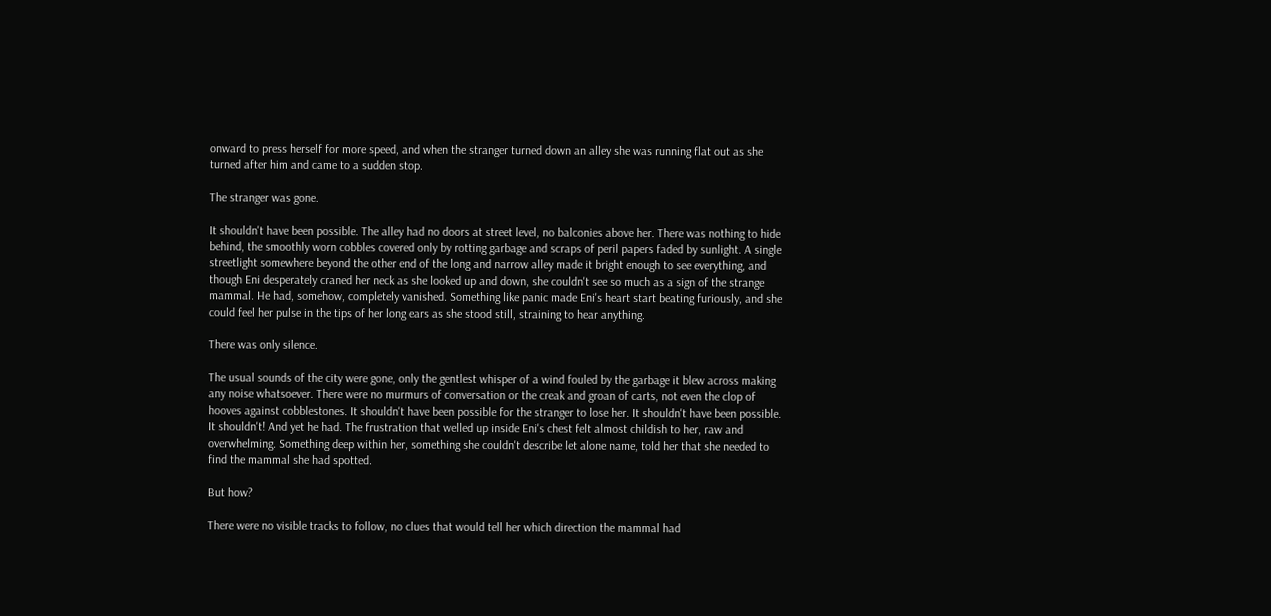onward to press herself for more speed, and when the stranger turned down an alley she was running flat out as she turned after him and came to a sudden stop.

The stranger was gone.

It shouldn't have been possible. The alley had no doors at street level, no balconies above her. There was nothing to hide behind, the smoothly worn cobbles covered only by rotting garbage and scraps of peril papers faded by sunlight. A single streetlight somewhere beyond the other end of the long and narrow alley made it bright enough to see everything, and though Eni desperately craned her neck as she looked up and down, she couldn't see so much as a sign of the strange mammal. He had, somehow, completely vanished. Something like panic made Eni's heart start beating furiously, and she could feel her pulse in the tips of her long ears as she stood still, straining to hear anything.

There was only silence.

The usual sounds of the city were gone, only the gentlest whisper of a wind fouled by the garbage it blew across making any noise whatsoever. There were no murmurs of conversation or the creak and groan of carts, not even the clop of hooves against cobblestones. It shouldn't have been possible for the stranger to lose her. It shouldn't have been possible. It shouldn't! And yet he had. The frustration that welled up inside Eni's chest felt almost childish to her, raw and overwhelming. Something deep within her, something she couldn't describe let alone name, told her that she needed to find the mammal she had spotted.

But how?

There were no visible tracks to follow, no clues that would tell her which direction the mammal had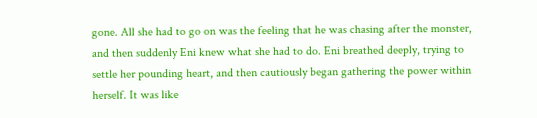gone. All she had to go on was the feeling that he was chasing after the monster, and then suddenly Eni knew what she had to do. Eni breathed deeply, trying to settle her pounding heart, and then cautiously began gathering the power within herself. It was like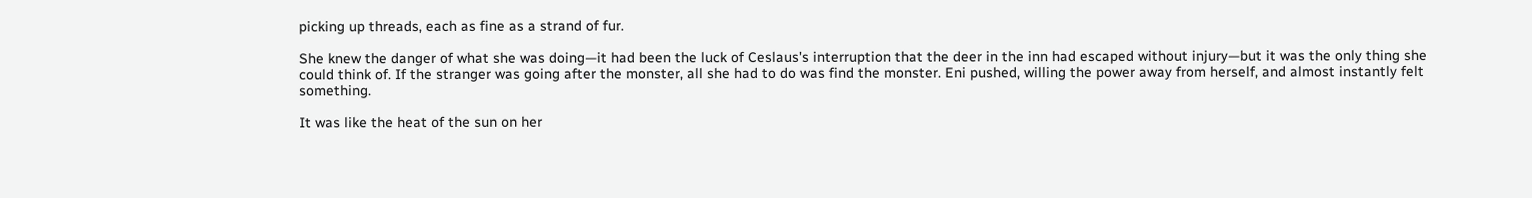picking up threads, each as fine as a strand of fur.

She knew the danger of what she was doing—it had been the luck of Ceslaus's interruption that the deer in the inn had escaped without injury—but it was the only thing she could think of. If the stranger was going after the monster, all she had to do was find the monster. Eni pushed, willing the power away from herself, and almost instantly felt something.

It was like the heat of the sun on her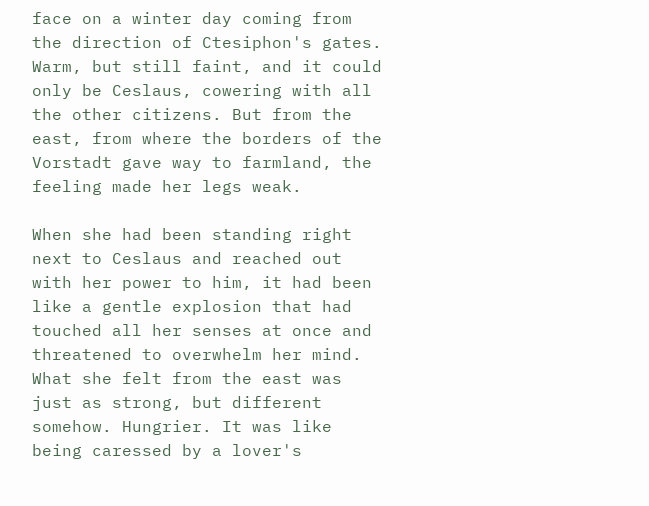face on a winter day coming from the direction of Ctesiphon's gates. Warm, but still faint, and it could only be Ceslaus, cowering with all the other citizens. But from the east, from where the borders of the Vorstadt gave way to farmland, the feeling made her legs weak.

When she had been standing right next to Ceslaus and reached out with her power to him, it had been like a gentle explosion that had touched all her senses at once and threatened to overwhelm her mind. What she felt from the east was just as strong, but different somehow. Hungrier. It was like being caressed by a lover's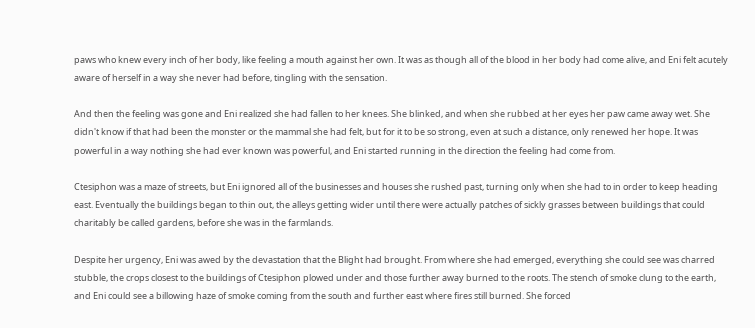paws who knew every inch of her body, like feeling a mouth against her own. It was as though all of the blood in her body had come alive, and Eni felt acutely aware of herself in a way she never had before, tingling with the sensation.

And then the feeling was gone and Eni realized she had fallen to her knees. She blinked, and when she rubbed at her eyes her paw came away wet. She didn't know if that had been the monster or the mammal she had felt, but for it to be so strong, even at such a distance, only renewed her hope. It was powerful in a way nothing she had ever known was powerful, and Eni started running in the direction the feeling had come from.

Ctesiphon was a maze of streets, but Eni ignored all of the businesses and houses she rushed past, turning only when she had to in order to keep heading east. Eventually the buildings began to thin out, the alleys getting wider until there were actually patches of sickly grasses between buildings that could charitably be called gardens, before she was in the farmlands.

Despite her urgency, Eni was awed by the devastation that the Blight had brought. From where she had emerged, everything she could see was charred stubble, the crops closest to the buildings of Ctesiphon plowed under and those further away burned to the roots. The stench of smoke clung to the earth, and Eni could see a billowing haze of smoke coming from the south and further east where fires still burned. She forced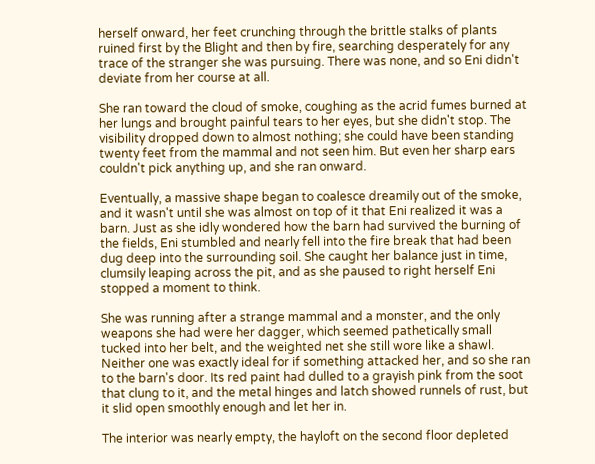herself onward, her feet crunching through the brittle stalks of plants ruined first by the Blight and then by fire, searching desperately for any trace of the stranger she was pursuing. There was none, and so Eni didn't deviate from her course at all.

She ran toward the cloud of smoke, coughing as the acrid fumes burned at her lungs and brought painful tears to her eyes, but she didn't stop. The visibility dropped down to almost nothing; she could have been standing twenty feet from the mammal and not seen him. But even her sharp ears couldn't pick anything up, and she ran onward.

Eventually, a massive shape began to coalesce dreamily out of the smoke, and it wasn't until she was almost on top of it that Eni realized it was a barn. Just as she idly wondered how the barn had survived the burning of the fields, Eni stumbled and nearly fell into the fire break that had been dug deep into the surrounding soil. She caught her balance just in time, clumsily leaping across the pit, and as she paused to right herself Eni stopped a moment to think.

She was running after a strange mammal and a monster, and the only weapons she had were her dagger, which seemed pathetically small tucked into her belt, and the weighted net she still wore like a shawl. Neither one was exactly ideal for if something attacked her, and so she ran to the barn's door. Its red paint had dulled to a grayish pink from the soot that clung to it, and the metal hinges and latch showed runnels of rust, but it slid open smoothly enough and let her in.

The interior was nearly empty, the hayloft on the second floor depleted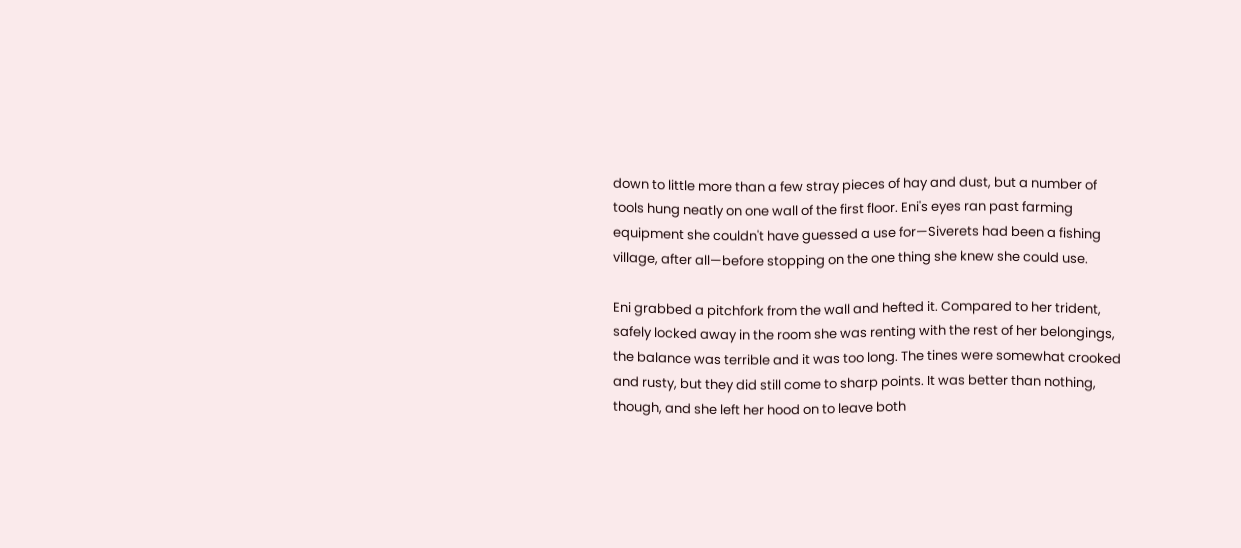down to little more than a few stray pieces of hay and dust, but a number of tools hung neatly on one wall of the first floor. Eni's eyes ran past farming equipment she couldn't have guessed a use for—Siverets had been a fishing village, after all—before stopping on the one thing she knew she could use.

Eni grabbed a pitchfork from the wall and hefted it. Compared to her trident, safely locked away in the room she was renting with the rest of her belongings, the balance was terrible and it was too long. The tines were somewhat crooked and rusty, but they did still come to sharp points. It was better than nothing, though, and she left her hood on to leave both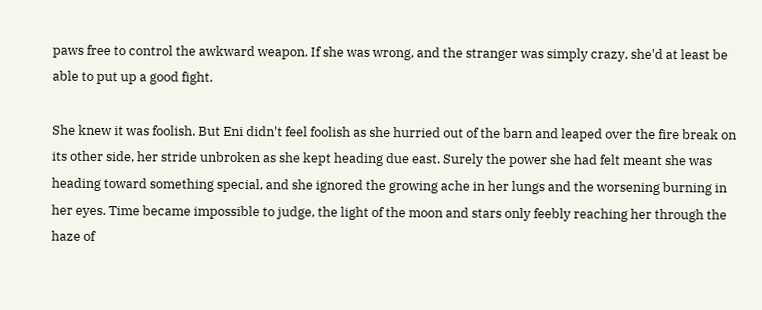paws free to control the awkward weapon. If she was wrong, and the stranger was simply crazy, she'd at least be able to put up a good fight.

She knew it was foolish. But Eni didn't feel foolish as she hurried out of the barn and leaped over the fire break on its other side, her stride unbroken as she kept heading due east. Surely the power she had felt meant she was heading toward something special, and she ignored the growing ache in her lungs and the worsening burning in her eyes. Time became impossible to judge, the light of the moon and stars only feebly reaching her through the haze of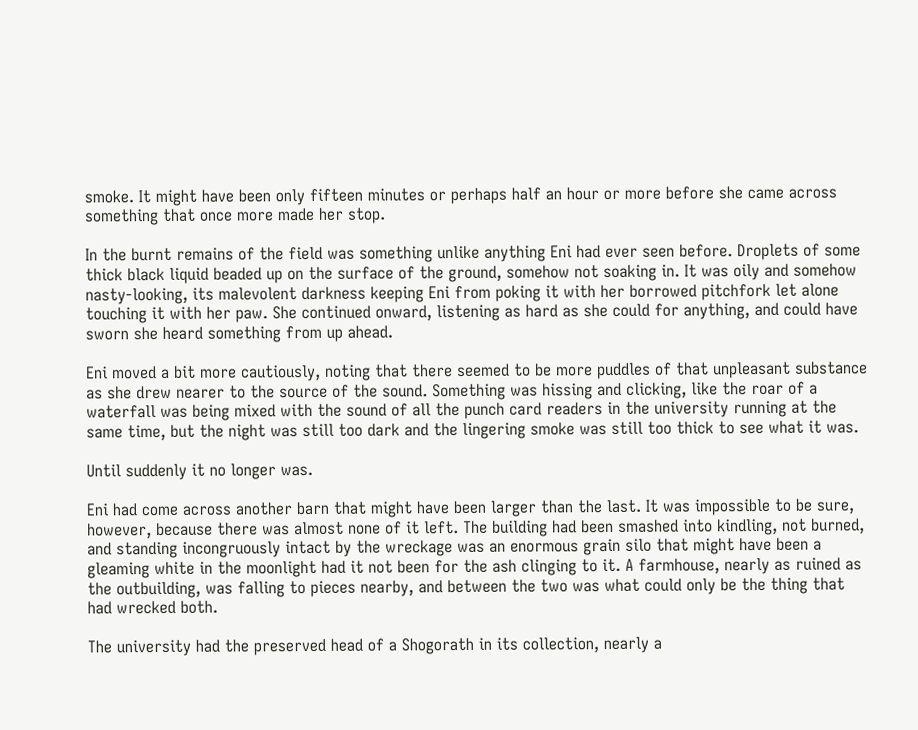smoke. It might have been only fifteen minutes or perhaps half an hour or more before she came across something that once more made her stop.

In the burnt remains of the field was something unlike anything Eni had ever seen before. Droplets of some thick black liquid beaded up on the surface of the ground, somehow not soaking in. It was oily and somehow nasty-looking, its malevolent darkness keeping Eni from poking it with her borrowed pitchfork let alone touching it with her paw. She continued onward, listening as hard as she could for anything, and could have sworn she heard something from up ahead.

Eni moved a bit more cautiously, noting that there seemed to be more puddles of that unpleasant substance as she drew nearer to the source of the sound. Something was hissing and clicking, like the roar of a waterfall was being mixed with the sound of all the punch card readers in the university running at the same time, but the night was still too dark and the lingering smoke was still too thick to see what it was.

Until suddenly it no longer was.

Eni had come across another barn that might have been larger than the last. It was impossible to be sure, however, because there was almost none of it left. The building had been smashed into kindling, not burned, and standing incongruously intact by the wreckage was an enormous grain silo that might have been a gleaming white in the moonlight had it not been for the ash clinging to it. A farmhouse, nearly as ruined as the outbuilding, was falling to pieces nearby, and between the two was what could only be the thing that had wrecked both.

The university had the preserved head of a Shogorath in its collection, nearly a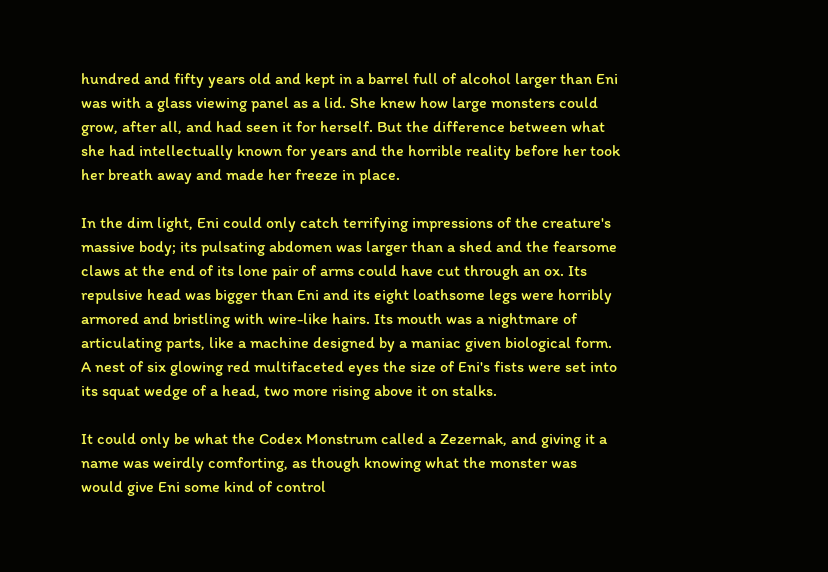hundred and fifty years old and kept in a barrel full of alcohol larger than Eni was with a glass viewing panel as a lid. She knew how large monsters could grow, after all, and had seen it for herself. But the difference between what she had intellectually known for years and the horrible reality before her took her breath away and made her freeze in place.

In the dim light, Eni could only catch terrifying impressions of the creature's massive body; its pulsating abdomen was larger than a shed and the fearsome claws at the end of its lone pair of arms could have cut through an ox. Its repulsive head was bigger than Eni and its eight loathsome legs were horribly armored and bristling with wire-like hairs. Its mouth was a nightmare of articulating parts, like a machine designed by a maniac given biological form. A nest of six glowing red multifaceted eyes the size of Eni's fists were set into its squat wedge of a head, two more rising above it on stalks.

It could only be what the Codex Monstrum called a Zezernak, and giving it a name was weirdly comforting, as though knowing what the monster was would give Eni some kind of control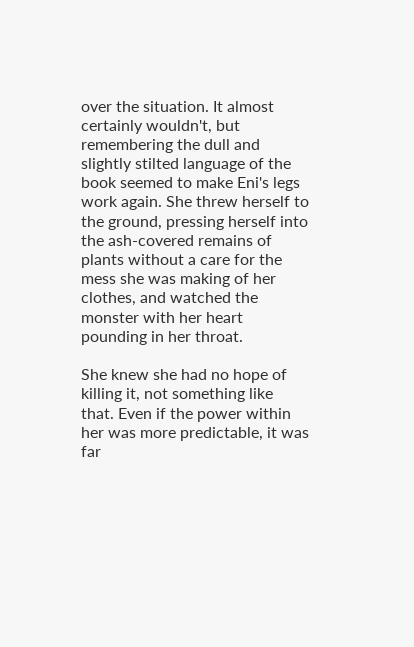over the situation. It almost certainly wouldn't, but remembering the dull and slightly stilted language of the book seemed to make Eni's legs work again. She threw herself to the ground, pressing herself into the ash-covered remains of plants without a care for the mess she was making of her clothes, and watched the monster with her heart pounding in her throat.

She knew she had no hope of killing it, not something like that. Even if the power within her was more predictable, it was far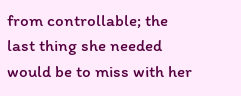from controllable; the last thing she needed would be to miss with her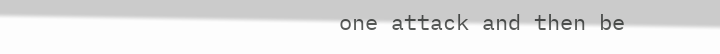one attack and then be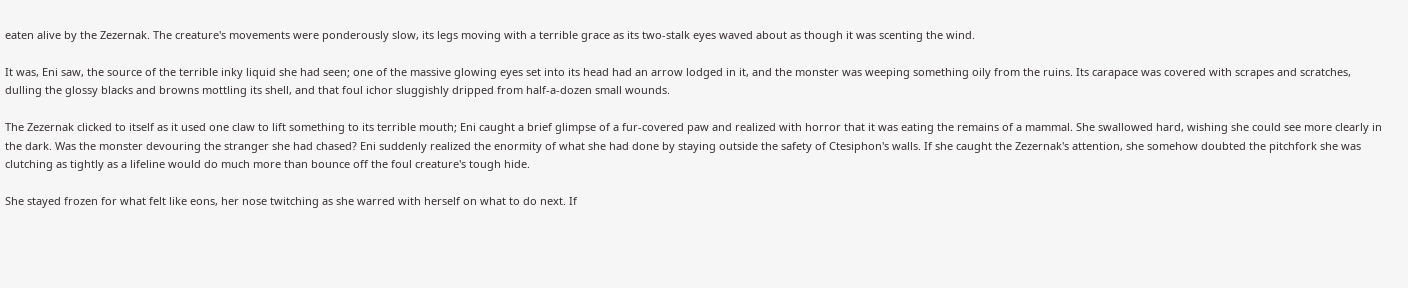eaten alive by the Zezernak. The creature's movements were ponderously slow, its legs moving with a terrible grace as its two-stalk eyes waved about as though it was scenting the wind.

It was, Eni saw, the source of the terrible inky liquid she had seen; one of the massive glowing eyes set into its head had an arrow lodged in it, and the monster was weeping something oily from the ruins. Its carapace was covered with scrapes and scratches, dulling the glossy blacks and browns mottling its shell, and that foul ichor sluggishly dripped from half-a-dozen small wounds.

The Zezernak clicked to itself as it used one claw to lift something to its terrible mouth; Eni caught a brief glimpse of a fur-covered paw and realized with horror that it was eating the remains of a mammal. She swallowed hard, wishing she could see more clearly in the dark. Was the monster devouring the stranger she had chased? Eni suddenly realized the enormity of what she had done by staying outside the safety of Ctesiphon's walls. If she caught the Zezernak's attention, she somehow doubted the pitchfork she was clutching as tightly as a lifeline would do much more than bounce off the foul creature's tough hide.

She stayed frozen for what felt like eons, her nose twitching as she warred with herself on what to do next. If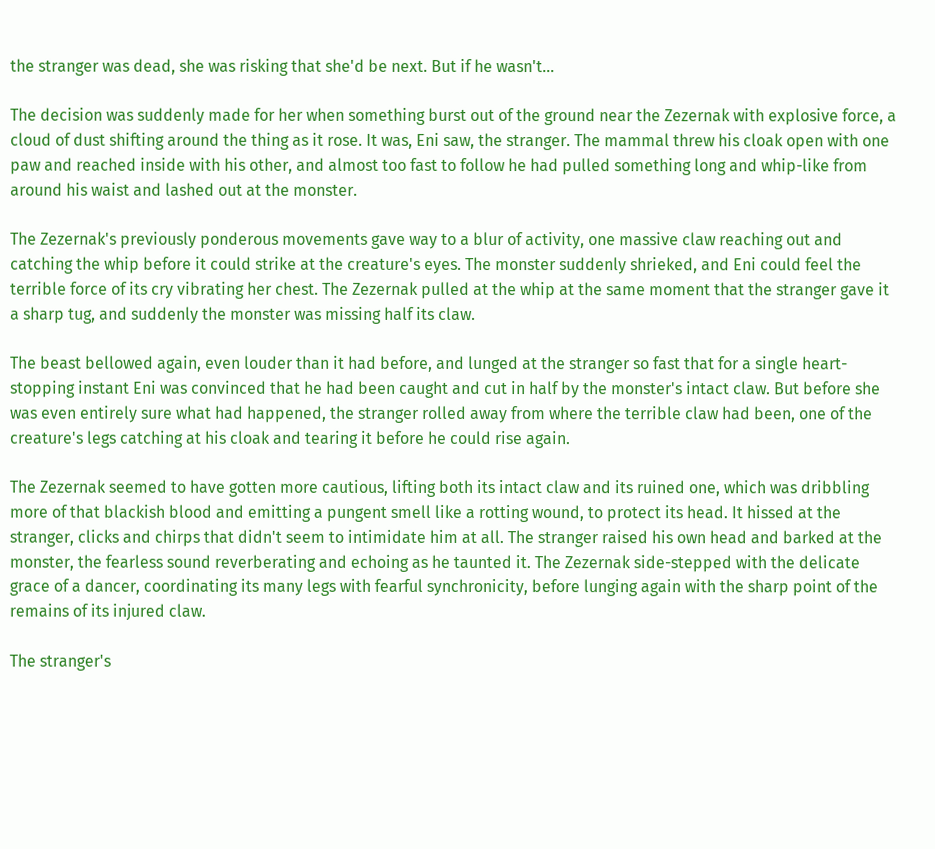the stranger was dead, she was risking that she'd be next. But if he wasn't…

The decision was suddenly made for her when something burst out of the ground near the Zezernak with explosive force, a cloud of dust shifting around the thing as it rose. It was, Eni saw, the stranger. The mammal threw his cloak open with one paw and reached inside with his other, and almost too fast to follow he had pulled something long and whip-like from around his waist and lashed out at the monster.

The Zezernak's previously ponderous movements gave way to a blur of activity, one massive claw reaching out and catching the whip before it could strike at the creature's eyes. The monster suddenly shrieked, and Eni could feel the terrible force of its cry vibrating her chest. The Zezernak pulled at the whip at the same moment that the stranger gave it a sharp tug, and suddenly the monster was missing half its claw.

The beast bellowed again, even louder than it had before, and lunged at the stranger so fast that for a single heart-stopping instant Eni was convinced that he had been caught and cut in half by the monster's intact claw. But before she was even entirely sure what had happened, the stranger rolled away from where the terrible claw had been, one of the creature's legs catching at his cloak and tearing it before he could rise again.

The Zezernak seemed to have gotten more cautious, lifting both its intact claw and its ruined one, which was dribbling more of that blackish blood and emitting a pungent smell like a rotting wound, to protect its head. It hissed at the stranger, clicks and chirps that didn't seem to intimidate him at all. The stranger raised his own head and barked at the monster, the fearless sound reverberating and echoing as he taunted it. The Zezernak side-stepped with the delicate grace of a dancer, coordinating its many legs with fearful synchronicity, before lunging again with the sharp point of the remains of its injured claw.

The stranger's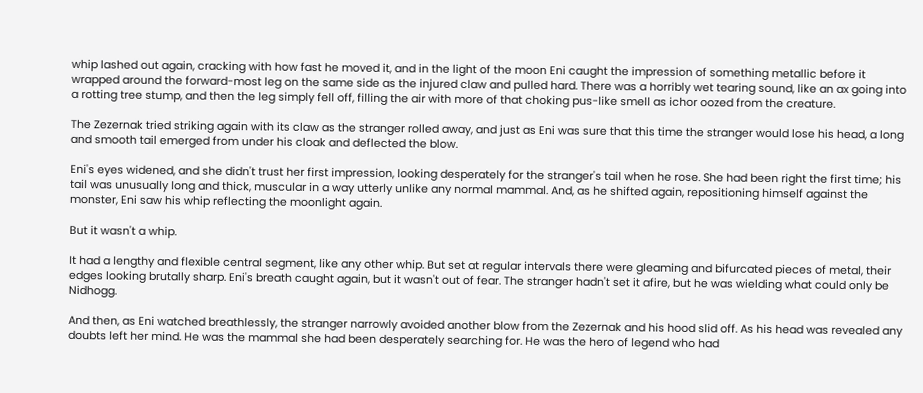whip lashed out again, cracking with how fast he moved it, and in the light of the moon Eni caught the impression of something metallic before it wrapped around the forward-most leg on the same side as the injured claw and pulled hard. There was a horribly wet tearing sound, like an ax going into a rotting tree stump, and then the leg simply fell off, filling the air with more of that choking pus-like smell as ichor oozed from the creature.

The Zezernak tried striking again with its claw as the stranger rolled away, and just as Eni was sure that this time the stranger would lose his head, a long and smooth tail emerged from under his cloak and deflected the blow.

Eni's eyes widened, and she didn't trust her first impression, looking desperately for the stranger's tail when he rose. She had been right the first time; his tail was unusually long and thick, muscular in a way utterly unlike any normal mammal. And, as he shifted again, repositioning himself against the monster, Eni saw his whip reflecting the moonlight again.

But it wasn't a whip.

It had a lengthy and flexible central segment, like any other whip. But set at regular intervals there were gleaming and bifurcated pieces of metal, their edges looking brutally sharp. Eni's breath caught again, but it wasn't out of fear. The stranger hadn't set it afire, but he was wielding what could only be Nidhogg.

And then, as Eni watched breathlessly, the stranger narrowly avoided another blow from the Zezernak and his hood slid off. As his head was revealed any doubts left her mind. He was the mammal she had been desperately searching for. He was the hero of legend who had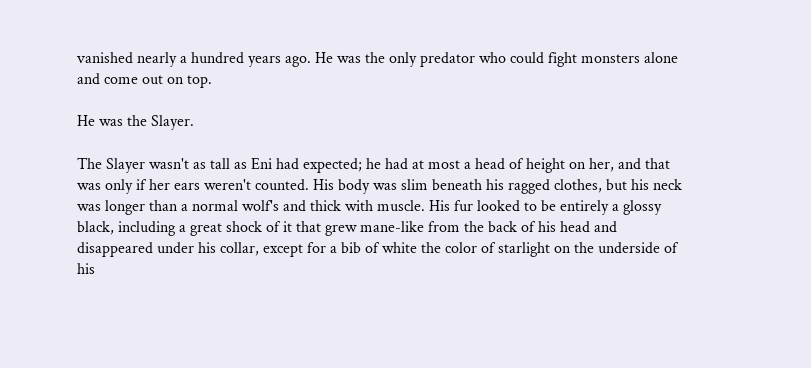vanished nearly a hundred years ago. He was the only predator who could fight monsters alone and come out on top.

He was the Slayer.

The Slayer wasn't as tall as Eni had expected; he had at most a head of height on her, and that was only if her ears weren't counted. His body was slim beneath his ragged clothes, but his neck was longer than a normal wolf's and thick with muscle. His fur looked to be entirely a glossy black, including a great shock of it that grew mane-like from the back of his head and disappeared under his collar, except for a bib of white the color of starlight on the underside of his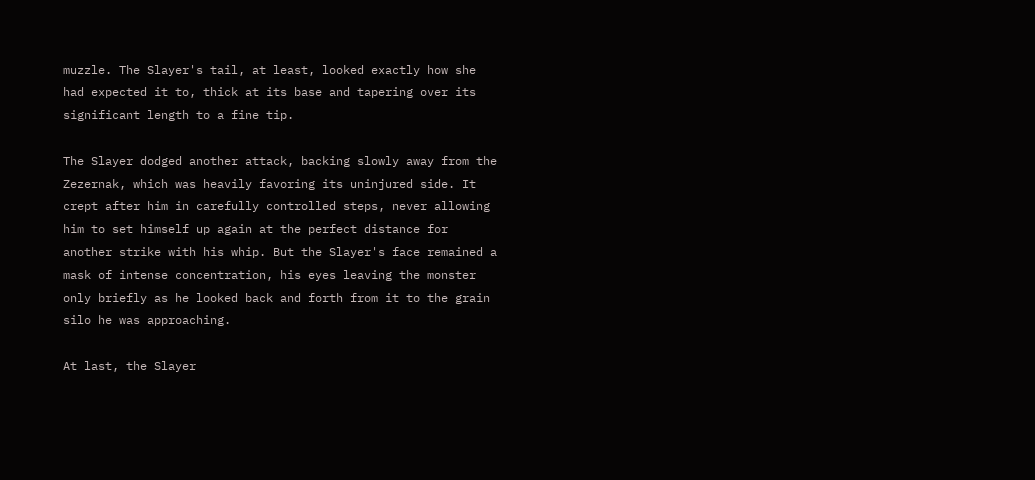muzzle. The Slayer's tail, at least, looked exactly how she had expected it to, thick at its base and tapering over its significant length to a fine tip.

The Slayer dodged another attack, backing slowly away from the Zezernak, which was heavily favoring its uninjured side. It crept after him in carefully controlled steps, never allowing him to set himself up again at the perfect distance for another strike with his whip. But the Slayer's face remained a mask of intense concentration, his eyes leaving the monster only briefly as he looked back and forth from it to the grain silo he was approaching.

At last, the Slayer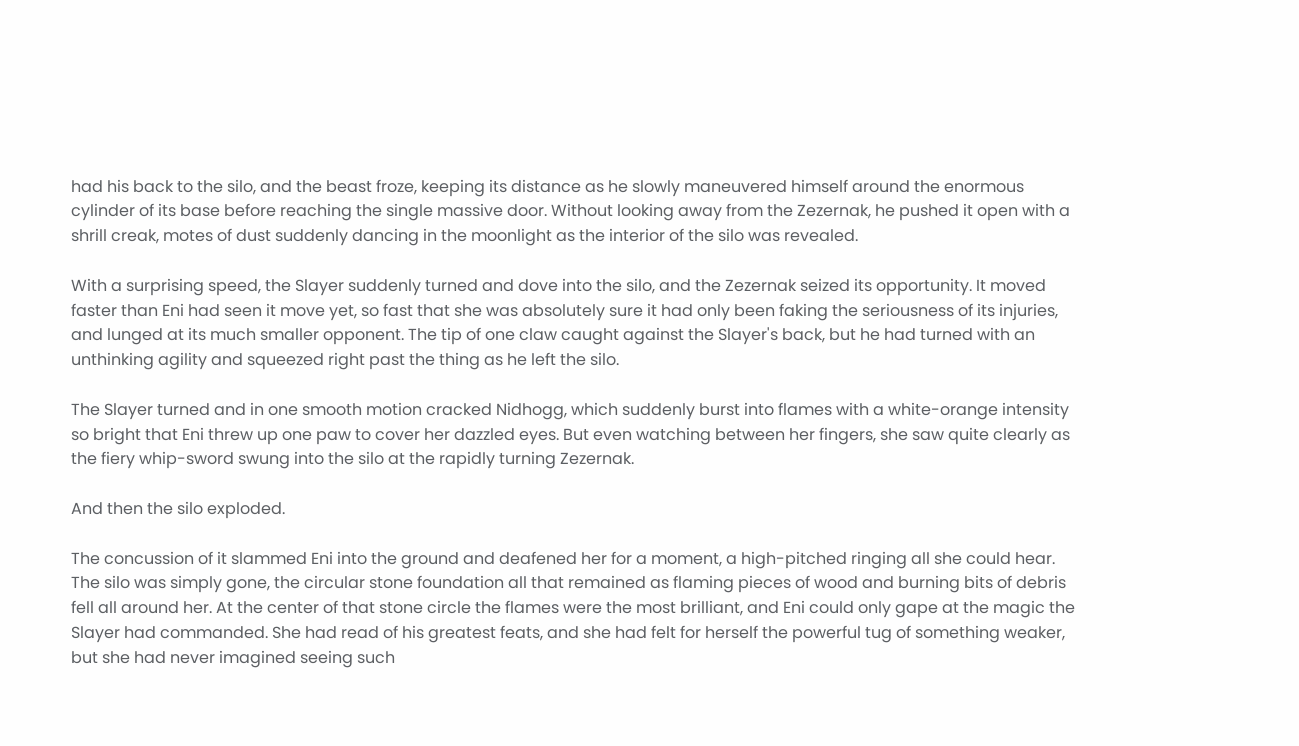had his back to the silo, and the beast froze, keeping its distance as he slowly maneuvered himself around the enormous cylinder of its base before reaching the single massive door. Without looking away from the Zezernak, he pushed it open with a shrill creak, motes of dust suddenly dancing in the moonlight as the interior of the silo was revealed.

With a surprising speed, the Slayer suddenly turned and dove into the silo, and the Zezernak seized its opportunity. It moved faster than Eni had seen it move yet, so fast that she was absolutely sure it had only been faking the seriousness of its injuries, and lunged at its much smaller opponent. The tip of one claw caught against the Slayer's back, but he had turned with an unthinking agility and squeezed right past the thing as he left the silo.

The Slayer turned and in one smooth motion cracked Nidhogg, which suddenly burst into flames with a white-orange intensity so bright that Eni threw up one paw to cover her dazzled eyes. But even watching between her fingers, she saw quite clearly as the fiery whip-sword swung into the silo at the rapidly turning Zezernak.

And then the silo exploded.

The concussion of it slammed Eni into the ground and deafened her for a moment, a high-pitched ringing all she could hear. The silo was simply gone, the circular stone foundation all that remained as flaming pieces of wood and burning bits of debris fell all around her. At the center of that stone circle the flames were the most brilliant, and Eni could only gape at the magic the Slayer had commanded. She had read of his greatest feats, and she had felt for herself the powerful tug of something weaker, but she had never imagined seeing such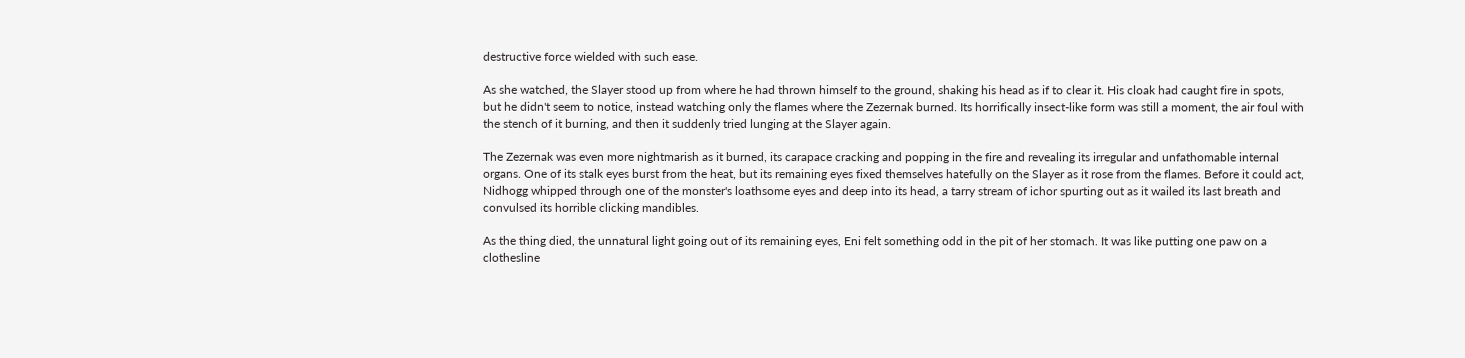destructive force wielded with such ease.

As she watched, the Slayer stood up from where he had thrown himself to the ground, shaking his head as if to clear it. His cloak had caught fire in spots, but he didn't seem to notice, instead watching only the flames where the Zezernak burned. Its horrifically insect-like form was still a moment, the air foul with the stench of it burning, and then it suddenly tried lunging at the Slayer again.

The Zezernak was even more nightmarish as it burned, its carapace cracking and popping in the fire and revealing its irregular and unfathomable internal organs. One of its stalk eyes burst from the heat, but its remaining eyes fixed themselves hatefully on the Slayer as it rose from the flames. Before it could act, Nidhogg whipped through one of the monster's loathsome eyes and deep into its head, a tarry stream of ichor spurting out as it wailed its last breath and convulsed its horrible clicking mandibles.

As the thing died, the unnatural light going out of its remaining eyes, Eni felt something odd in the pit of her stomach. It was like putting one paw on a clothesline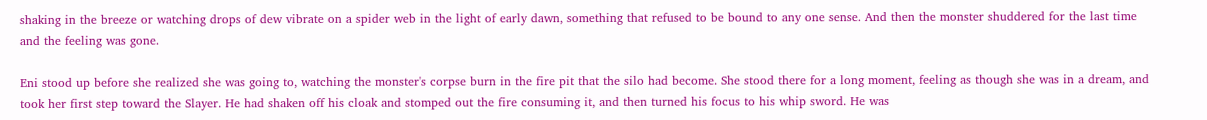shaking in the breeze or watching drops of dew vibrate on a spider web in the light of early dawn, something that refused to be bound to any one sense. And then the monster shuddered for the last time and the feeling was gone.

Eni stood up before she realized she was going to, watching the monster's corpse burn in the fire pit that the silo had become. She stood there for a long moment, feeling as though she was in a dream, and took her first step toward the Slayer. He had shaken off his cloak and stomped out the fire consuming it, and then turned his focus to his whip sword. He was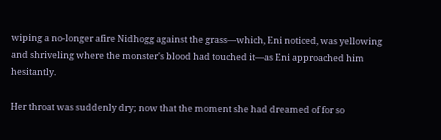wiping a no-longer afire Nidhogg against the grass—which, Eni noticed, was yellowing and shriveling where the monster's blood had touched it—as Eni approached him hesitantly.

Her throat was suddenly dry; now that the moment she had dreamed of for so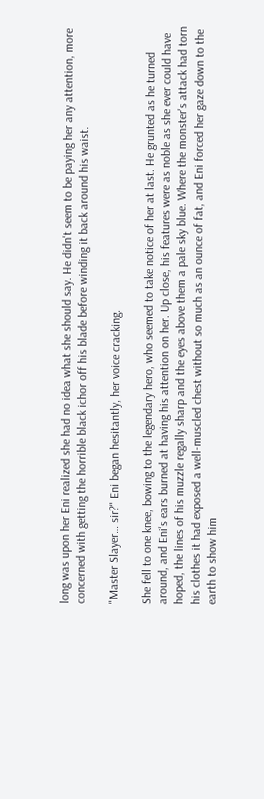long was upon her Eni realized she had no idea what she should say. He didn't seem to be paying her any attention, more concerned with getting the horrible black ichor off his blade before winding it back around his waist.

"Master Slayer… sir?" Eni began hesitantly, her voice cracking.

She fell to one knee, bowing to the legendary hero, who seemed to take notice of her at last. He grunted as he turned around, and Eni's ears burned at having his attention on her. Up close, his features were as noble as she ever could have hoped, the lines of his muzzle regally sharp and the eyes above them a pale sky blue. Where the monster's attack had torn his clothes it had exposed a well-muscled chest without so much as an ounce of fat, and Eni forced her gaze down to the earth to show him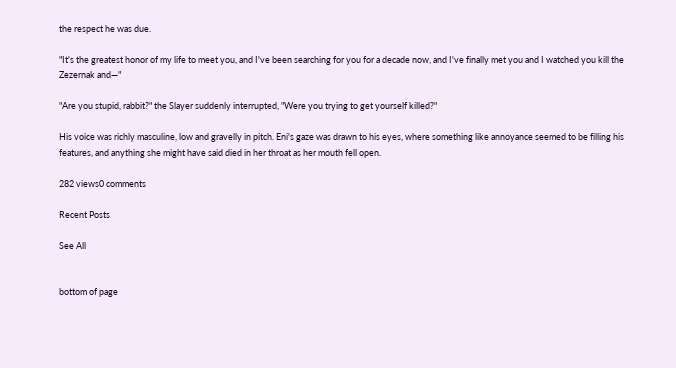the respect he was due.

"It's the greatest honor of my life to meet you, and I've been searching for you for a decade now, and I've finally met you and I watched you kill the Zezernak and—"

"Are you stupid, rabbit?" the Slayer suddenly interrupted, "Were you trying to get yourself killed?"

His voice was richly masculine, low and gravelly in pitch. Eni's gaze was drawn to his eyes, where something like annoyance seemed to be filling his features, and anything she might have said died in her throat as her mouth fell open.

282 views0 comments

Recent Posts

See All


bottom of page